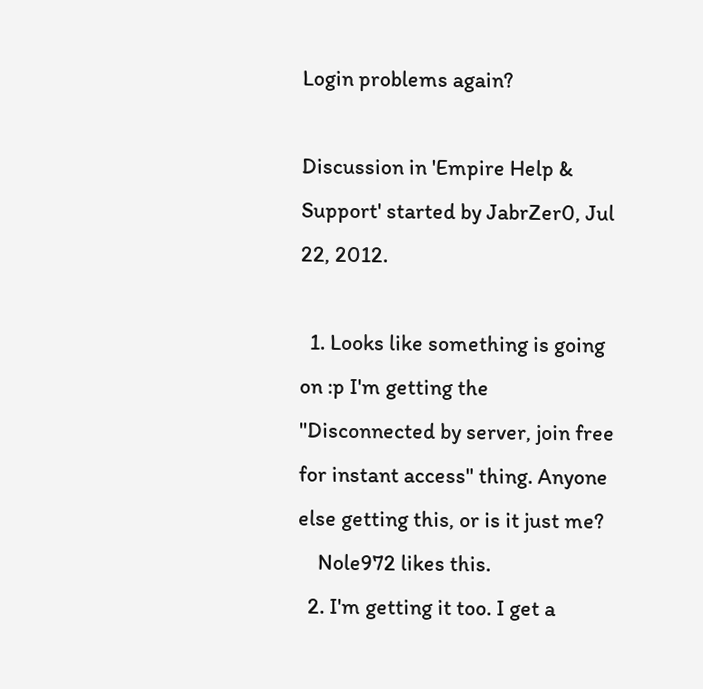Login problems again?

Discussion in 'Empire Help & Support' started by JabrZer0, Jul 22, 2012.

  1. Looks like something is going on :p I'm getting the "Disconnected by server, join free for instant access" thing. Anyone else getting this, or is it just me?
    Nole972 likes this.
  2. I'm getting it too. I get a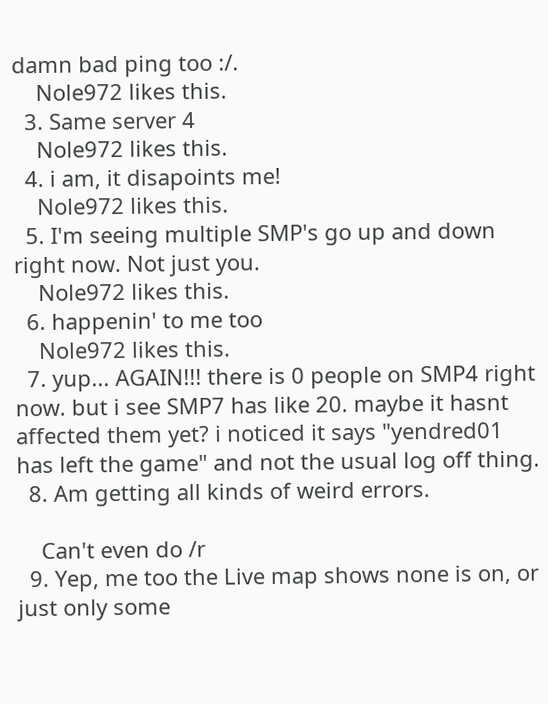damn bad ping too :/.
    Nole972 likes this.
  3. Same server 4
    Nole972 likes this.
  4. i am, it disapoints me!
    Nole972 likes this.
  5. I'm seeing multiple SMP's go up and down right now. Not just you.
    Nole972 likes this.
  6. happenin' to me too
    Nole972 likes this.
  7. yup... AGAIN!!! there is 0 people on SMP4 right now. but i see SMP7 has like 20. maybe it hasnt affected them yet? i noticed it says "yendred01 has left the game" and not the usual log off thing.
  8. Am getting all kinds of weird errors.

    Can't even do /r
  9. Yep, me too the Live map shows none is on, or just only some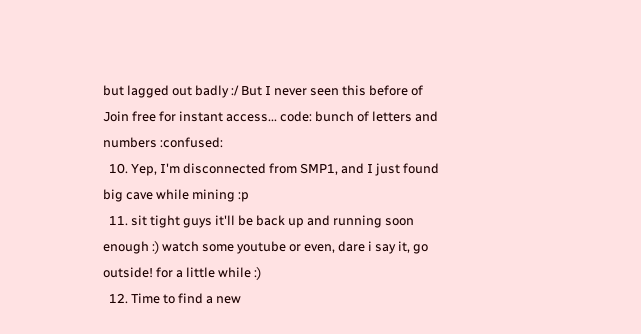but lagged out badly :/ But I never seen this before of Join free for instant access... code: bunch of letters and numbers :confused:
  10. Yep, I'm disconnected from SMP1, and I just found big cave while mining :p
  11. sit tight guys it'll be back up and running soon enough :) watch some youtube or even, dare i say it, go outside! for a little while :)
  12. Time to find a new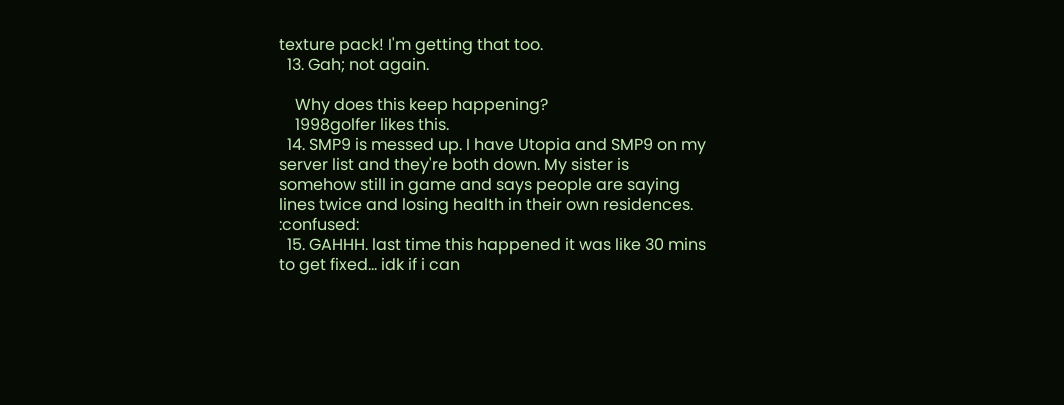texture pack! I'm getting that too.
  13. Gah; not again.

    Why does this keep happening?
    1998golfer likes this.
  14. SMP9 is messed up. I have Utopia and SMP9 on my server list and they're both down. My sister is somehow still in game and says people are saying lines twice and losing health in their own residences. :confused:
  15. GAHHH. last time this happened it was like 30 mins to get fixed... idk if i can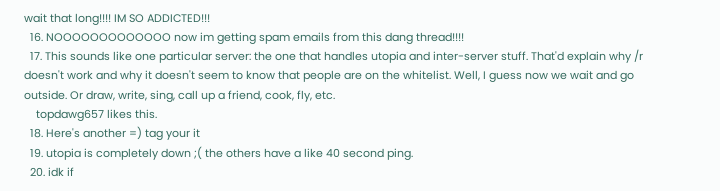wait that long!!!! IM SO ADDICTED!!!
  16. NOOOOOOOOOOOOO now im getting spam emails from this dang thread!!!!
  17. This sounds like one particular server: the one that handles utopia and inter-server stuff. That'd explain why /r doesn't work and why it doesn't seem to know that people are on the whitelist. Well, I guess now we wait and go outside. Or draw, write, sing, call up a friend, cook, fly, etc.
    topdawg657 likes this.
  18. Here's another =) tag your it
  19. utopia is completely down ;( the others have a like 40 second ping.
  20. idk if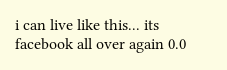i can live like this... its facebook all over again 0.0